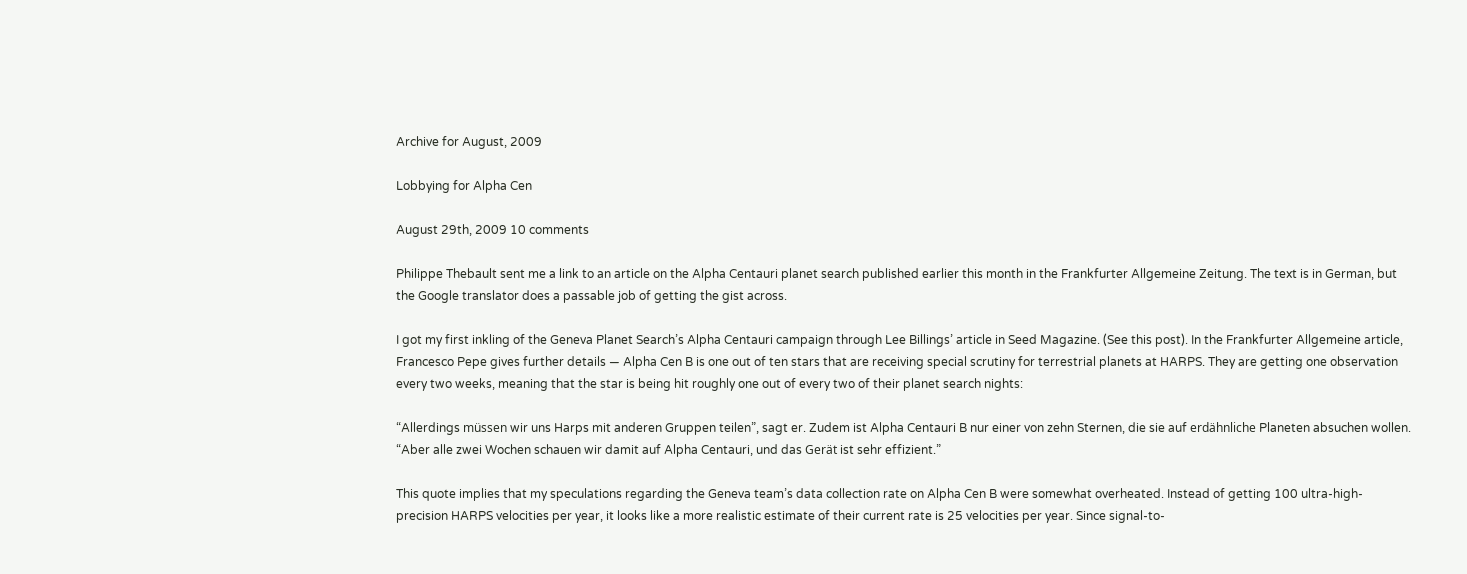Archive for August, 2009

Lobbying for Alpha Cen

August 29th, 2009 10 comments

Philippe Thebault sent me a link to an article on the Alpha Centauri planet search published earlier this month in the Frankfurter Allgemeine Zeitung. The text is in German, but the Google translator does a passable job of getting the gist across.

I got my first inkling of the Geneva Planet Search’s Alpha Centauri campaign through Lee Billings’ article in Seed Magazine. (See this post). In the Frankfurter Allgemeine article, Francesco Pepe gives further details — Alpha Cen B is one out of ten stars that are receiving special scrutiny for terrestrial planets at HARPS. They are getting one observation every two weeks, meaning that the star is being hit roughly one out of every two of their planet search nights:

“Allerdings müssen wir uns Harps mit anderen Gruppen teilen”, sagt er. Zudem ist Alpha Centauri B nur einer von zehn Sternen, die sie auf erdähnliche Planeten absuchen wollen. “Aber alle zwei Wochen schauen wir damit auf Alpha Centauri, und das Gerät ist sehr effizient.”

This quote implies that my speculations regarding the Geneva team’s data collection rate on Alpha Cen B were somewhat overheated. Instead of getting 100 ultra-high-precision HARPS velocities per year, it looks like a more realistic estimate of their current rate is 25 velocities per year. Since signal-to-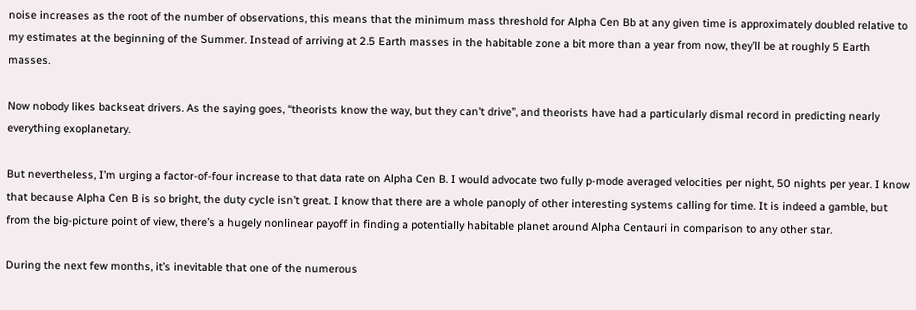noise increases as the root of the number of observations, this means that the minimum mass threshold for Alpha Cen Bb at any given time is approximately doubled relative to my estimates at the beginning of the Summer. Instead of arriving at 2.5 Earth masses in the habitable zone a bit more than a year from now, they’ll be at roughly 5 Earth masses.

Now nobody likes backseat drivers. As the saying goes, “theorists know the way, but they can’t drive”, and theorists have had a particularly dismal record in predicting nearly everything exoplanetary.

But nevertheless, I’m urging a factor-of-four increase to that data rate on Alpha Cen B. I would advocate two fully p-mode averaged velocities per night, 50 nights per year. I know that because Alpha Cen B is so bright, the duty cycle isn’t great. I know that there are a whole panoply of other interesting systems calling for time. It is indeed a gamble, but from the big-picture point of view, there’s a hugely nonlinear payoff in finding a potentially habitable planet around Alpha Centauri in comparison to any other star.

During the next few months, it’s inevitable that one of the numerous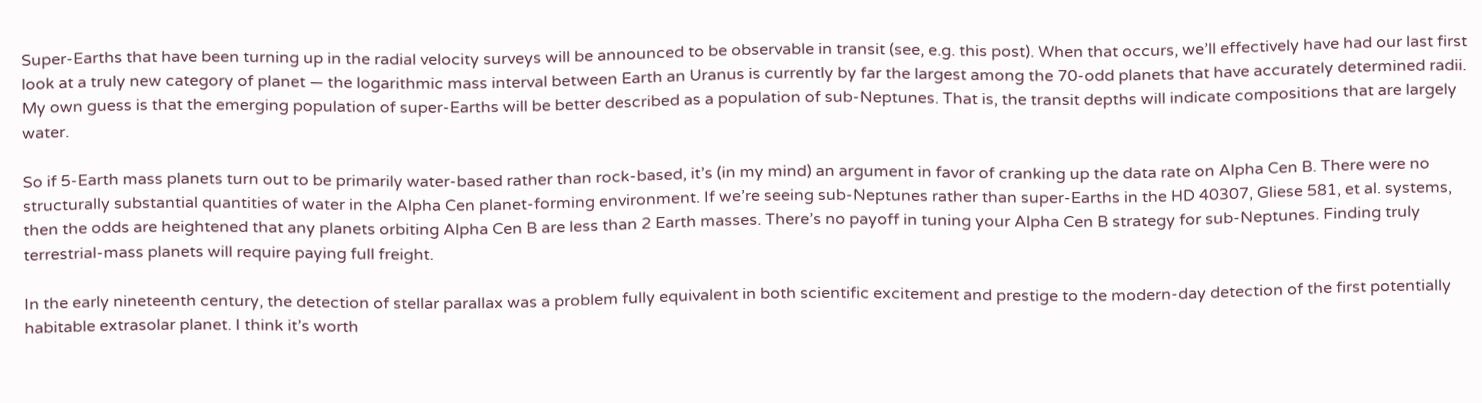Super-Earths that have been turning up in the radial velocity surveys will be announced to be observable in transit (see, e.g. this post). When that occurs, we’ll effectively have had our last first look at a truly new category of planet — the logarithmic mass interval between Earth an Uranus is currently by far the largest among the 70-odd planets that have accurately determined radii. My own guess is that the emerging population of super-Earths will be better described as a population of sub-Neptunes. That is, the transit depths will indicate compositions that are largely water.

So if 5-Earth mass planets turn out to be primarily water-based rather than rock-based, it’s (in my mind) an argument in favor of cranking up the data rate on Alpha Cen B. There were no structurally substantial quantities of water in the Alpha Cen planet-forming environment. If we’re seeing sub-Neptunes rather than super-Earths in the HD 40307, Gliese 581, et al. systems, then the odds are heightened that any planets orbiting Alpha Cen B are less than 2 Earth masses. There’s no payoff in tuning your Alpha Cen B strategy for sub-Neptunes. Finding truly terrestrial-mass planets will require paying full freight.

In the early nineteenth century, the detection of stellar parallax was a problem fully equivalent in both scientific excitement and prestige to the modern-day detection of the first potentially habitable extrasolar planet. I think it’s worth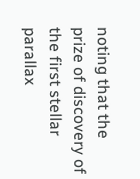noting that the prize of discovery of the first stellar parallax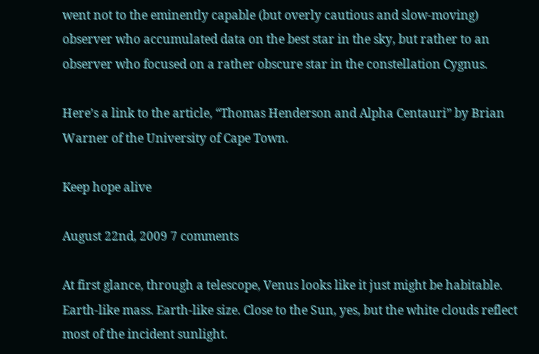went not to the eminently capable (but overly cautious and slow-moving) observer who accumulated data on the best star in the sky, but rather to an observer who focused on a rather obscure star in the constellation Cygnus.

Here’s a link to the article, “Thomas Henderson and Alpha Centauri” by Brian Warner of the University of Cape Town.

Keep hope alive

August 22nd, 2009 7 comments

At first glance, through a telescope, Venus looks like it just might be habitable. Earth-like mass. Earth-like size. Close to the Sun, yes, but the white clouds reflect most of the incident sunlight.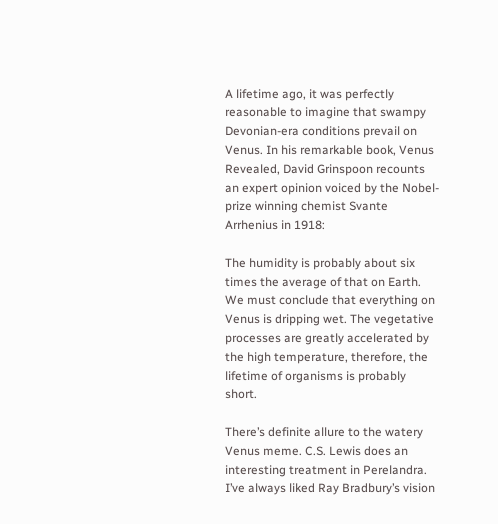A lifetime ago, it was perfectly reasonable to imagine that swampy Devonian-era conditions prevail on Venus. In his remarkable book, Venus Revealed, David Grinspoon recounts an expert opinion voiced by the Nobel-prize winning chemist Svante Arrhenius in 1918:

The humidity is probably about six times the average of that on Earth. We must conclude that everything on Venus is dripping wet. The vegetative processes are greatly accelerated by the high temperature, therefore, the lifetime of organisms is probably short.

There’s definite allure to the watery Venus meme. C.S. Lewis does an interesting treatment in Perelandra. I’ve always liked Ray Bradbury’s vision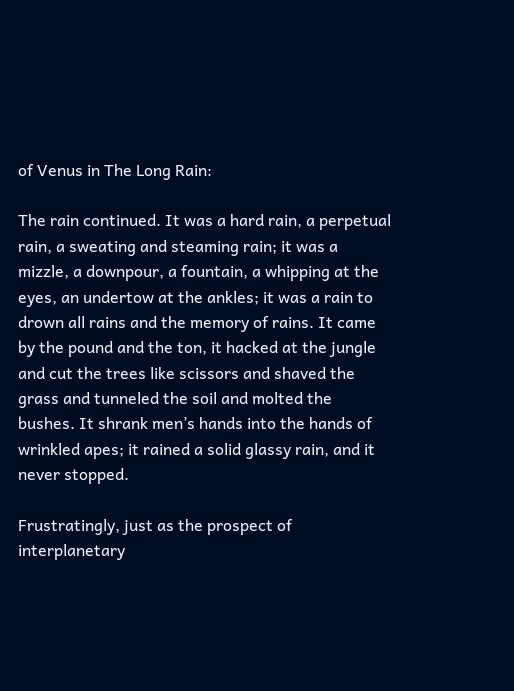of Venus in The Long Rain:

The rain continued. It was a hard rain, a perpetual rain, a sweating and steaming rain; it was a mizzle, a downpour, a fountain, a whipping at the eyes, an undertow at the ankles; it was a rain to drown all rains and the memory of rains. It came by the pound and the ton, it hacked at the jungle and cut the trees like scissors and shaved the grass and tunneled the soil and molted the bushes. It shrank men’s hands into the hands of wrinkled apes; it rained a solid glassy rain, and it never stopped.

Frustratingly, just as the prospect of interplanetary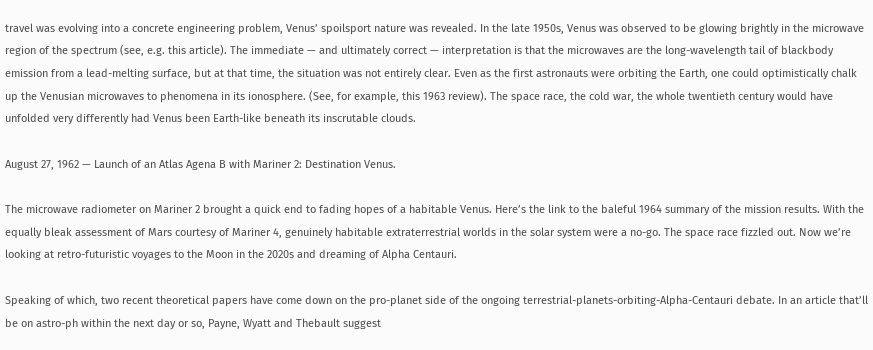travel was evolving into a concrete engineering problem, Venus’ spoilsport nature was revealed. In the late 1950s, Venus was observed to be glowing brightly in the microwave region of the spectrum (see, e.g. this article). The immediate — and ultimately correct — interpretation is that the microwaves are the long-wavelength tail of blackbody emission from a lead-melting surface, but at that time, the situation was not entirely clear. Even as the first astronauts were orbiting the Earth, one could optimistically chalk up the Venusian microwaves to phenomena in its ionosphere. (See, for example, this 1963 review). The space race, the cold war, the whole twentieth century would have unfolded very differently had Venus been Earth-like beneath its inscrutable clouds.

August 27, 1962 — Launch of an Atlas Agena B with Mariner 2: Destination Venus.

The microwave radiometer on Mariner 2 brought a quick end to fading hopes of a habitable Venus. Here’s the link to the baleful 1964 summary of the mission results. With the equally bleak assessment of Mars courtesy of Mariner 4, genuinely habitable extraterrestrial worlds in the solar system were a no-go. The space race fizzled out. Now we’re looking at retro-futuristic voyages to the Moon in the 2020s and dreaming of Alpha Centauri.

Speaking of which, two recent theoretical papers have come down on the pro-planet side of the ongoing terrestrial-planets-orbiting-Alpha-Centauri debate. In an article that’ll be on astro-ph within the next day or so, Payne, Wyatt and Thebault suggest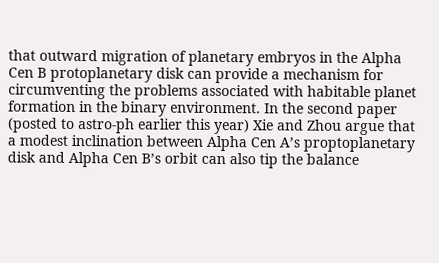that outward migration of planetary embryos in the Alpha Cen B protoplanetary disk can provide a mechanism for circumventing the problems associated with habitable planet formation in the binary environment. In the second paper (posted to astro-ph earlier this year) Xie and Zhou argue that a modest inclination between Alpha Cen A’s proptoplanetary disk and Alpha Cen B’s orbit can also tip the balance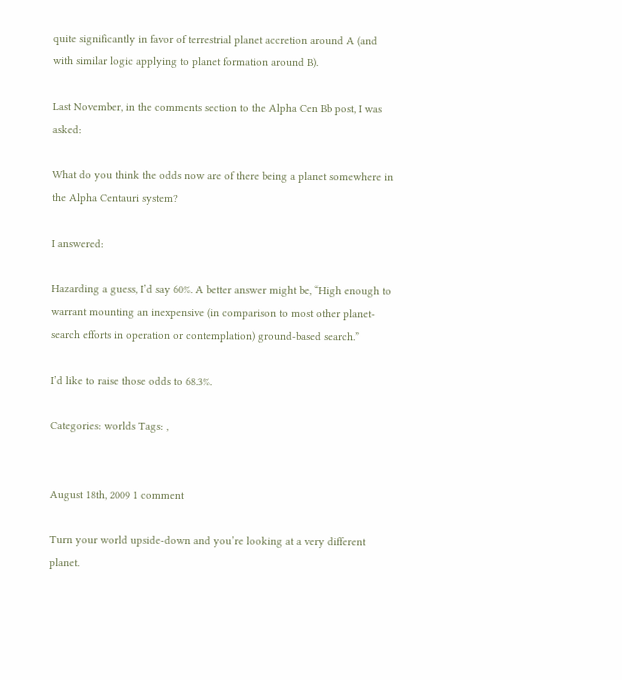quite significantly in favor of terrestrial planet accretion around A (and with similar logic applying to planet formation around B).

Last November, in the comments section to the Alpha Cen Bb post, I was asked:

What do you think the odds now are of there being a planet somewhere in the Alpha Centauri system?

I answered:

Hazarding a guess, I’d say 60%. A better answer might be, “High enough to warrant mounting an inexpensive (in comparison to most other planet-search efforts in operation or contemplation) ground-based search.”

I’d like to raise those odds to 68.3%.

Categories: worlds Tags: ,


August 18th, 2009 1 comment

Turn your world upside-down and you’re looking at a very different planet.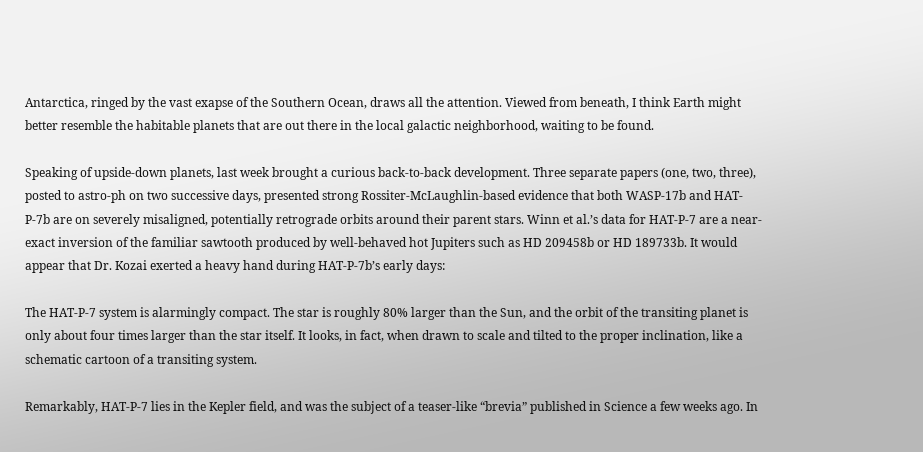Antarctica, ringed by the vast exapse of the Southern Ocean, draws all the attention. Viewed from beneath, I think Earth might better resemble the habitable planets that are out there in the local galactic neighborhood, waiting to be found.

Speaking of upside-down planets, last week brought a curious back-to-back development. Three separate papers (one, two, three), posted to astro-ph on two successive days, presented strong Rossiter-McLaughlin-based evidence that both WASP-17b and HAT-P-7b are on severely misaligned, potentially retrograde orbits around their parent stars. Winn et al.’s data for HAT-P-7 are a near-exact inversion of the familiar sawtooth produced by well-behaved hot Jupiters such as HD 209458b or HD 189733b. It would appear that Dr. Kozai exerted a heavy hand during HAT-P-7b’s early days:

The HAT-P-7 system is alarmingly compact. The star is roughly 80% larger than the Sun, and the orbit of the transiting planet is only about four times larger than the star itself. It looks, in fact, when drawn to scale and tilted to the proper inclination, like a schematic cartoon of a transiting system.

Remarkably, HAT-P-7 lies in the Kepler field, and was the subject of a teaser-like “brevia” published in Science a few weeks ago. In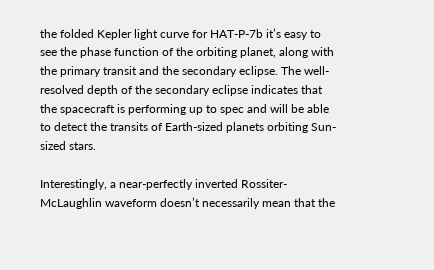the folded Kepler light curve for HAT-P-7b it’s easy to see the phase function of the orbiting planet, along with the primary transit and the secondary eclipse. The well-resolved depth of the secondary eclipse indicates that the spacecraft is performing up to spec and will be able to detect the transits of Earth-sized planets orbiting Sun-sized stars.

Interestingly, a near-perfectly inverted Rossiter-McLaughlin waveform doesn’t necessarily mean that the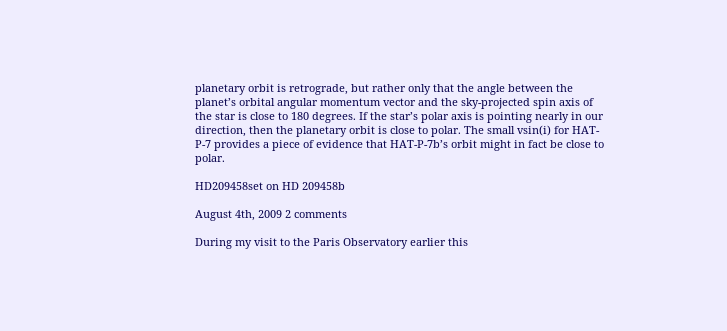planetary orbit is retrograde, but rather only that the angle between the planet’s orbital angular momentum vector and the sky-projected spin axis of the star is close to 180 degrees. If the star’s polar axis is pointing nearly in our direction, then the planetary orbit is close to polar. The small vsin(i) for HAT-P-7 provides a piece of evidence that HAT-P-7b’s orbit might in fact be close to polar.

HD209458set on HD 209458b

August 4th, 2009 2 comments

During my visit to the Paris Observatory earlier this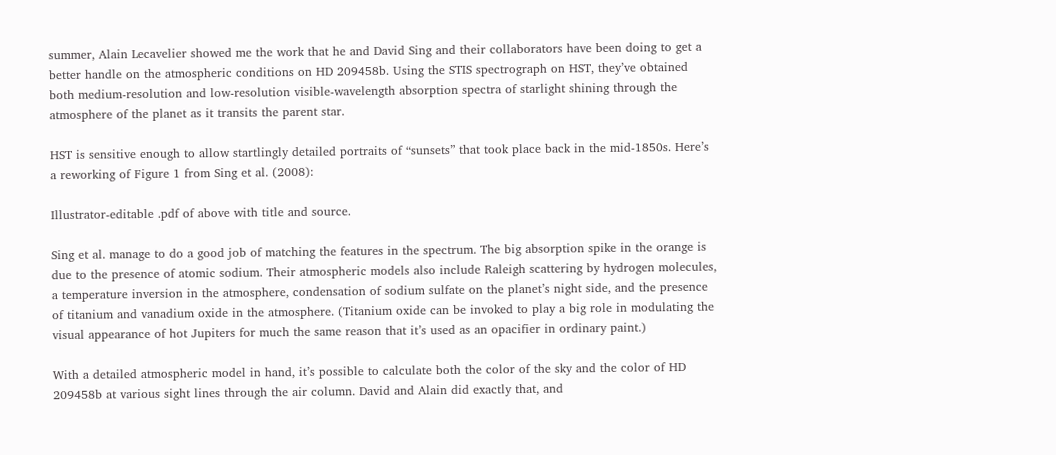summer, Alain Lecavelier showed me the work that he and David Sing and their collaborators have been doing to get a better handle on the atmospheric conditions on HD 209458b. Using the STIS spectrograph on HST, they’ve obtained both medium-resolution and low-resolution visible-wavelength absorption spectra of starlight shining through the atmosphere of the planet as it transits the parent star.

HST is sensitive enough to allow startlingly detailed portraits of “sunsets” that took place back in the mid-1850s. Here’s a reworking of Figure 1 from Sing et al. (2008):

Illustrator-editable .pdf of above with title and source.

Sing et al. manage to do a good job of matching the features in the spectrum. The big absorption spike in the orange is due to the presence of atomic sodium. Their atmospheric models also include Raleigh scattering by hydrogen molecules, a temperature inversion in the atmosphere, condensation of sodium sulfate on the planet’s night side, and the presence of titanium and vanadium oxide in the atmosphere. (Titanium oxide can be invoked to play a big role in modulating the visual appearance of hot Jupiters for much the same reason that it’s used as an opacifier in ordinary paint.)

With a detailed atmospheric model in hand, it’s possible to calculate both the color of the sky and the color of HD 209458b at various sight lines through the air column. David and Alain did exactly that, and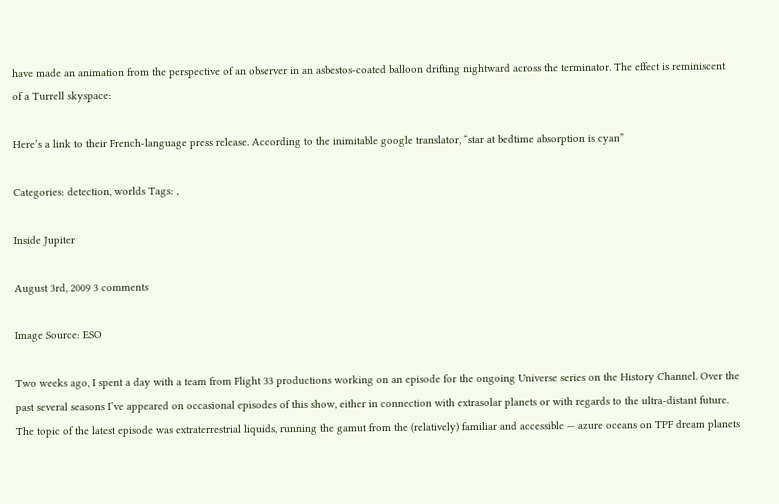have made an animation from the perspective of an observer in an asbestos-coated balloon drifting nightward across the terminator. The effect is reminiscent of a Turrell skyspace:

Here’s a link to their French-language press release. According to the inimitable google translator, “star at bedtime absorption is cyan”

Categories: detection, worlds Tags: ,

Inside Jupiter

August 3rd, 2009 3 comments

Image Source: ESO

Two weeks ago, I spent a day with a team from Flight 33 productions working on an episode for the ongoing Universe series on the History Channel. Over the past several seasons I’ve appeared on occasional episodes of this show, either in connection with extrasolar planets or with regards to the ultra-distant future. The topic of the latest episode was extraterrestrial liquids, running the gamut from the (relatively) familiar and accessible — azure oceans on TPF dream planets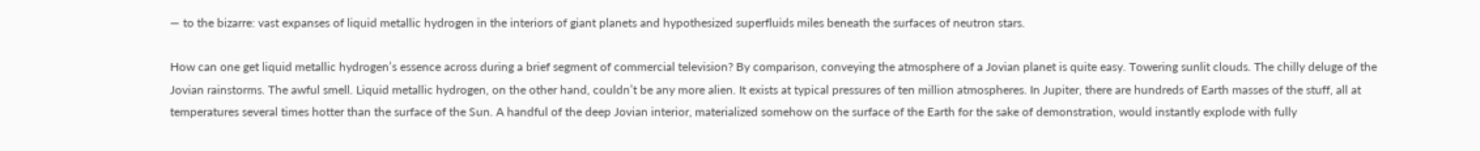— to the bizarre: vast expanses of liquid metallic hydrogen in the interiors of giant planets and hypothesized superfluids miles beneath the surfaces of neutron stars.

How can one get liquid metallic hydrogen’s essence across during a brief segment of commercial television? By comparison, conveying the atmosphere of a Jovian planet is quite easy. Towering sunlit clouds. The chilly deluge of the Jovian rainstorms. The awful smell. Liquid metallic hydrogen, on the other hand, couldn’t be any more alien. It exists at typical pressures of ten million atmospheres. In Jupiter, there are hundreds of Earth masses of the stuff, all at temperatures several times hotter than the surface of the Sun. A handful of the deep Jovian interior, materialized somehow on the surface of the Earth for the sake of demonstration, would instantly explode with fully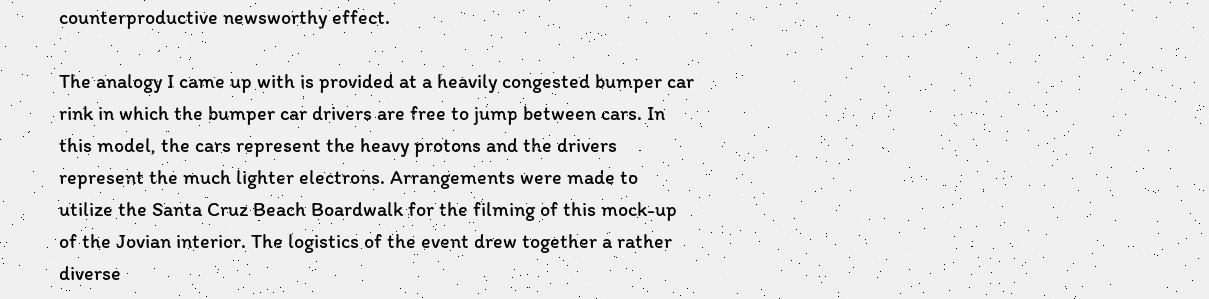counterproductive newsworthy effect.

The analogy I came up with is provided at a heavily congested bumper car rink in which the bumper car drivers are free to jump between cars. In this model, the cars represent the heavy protons and the drivers represent the much lighter electrons. Arrangements were made to utilize the Santa Cruz Beach Boardwalk for the filming of this mock-up of the Jovian interior. The logistics of the event drew together a rather diverse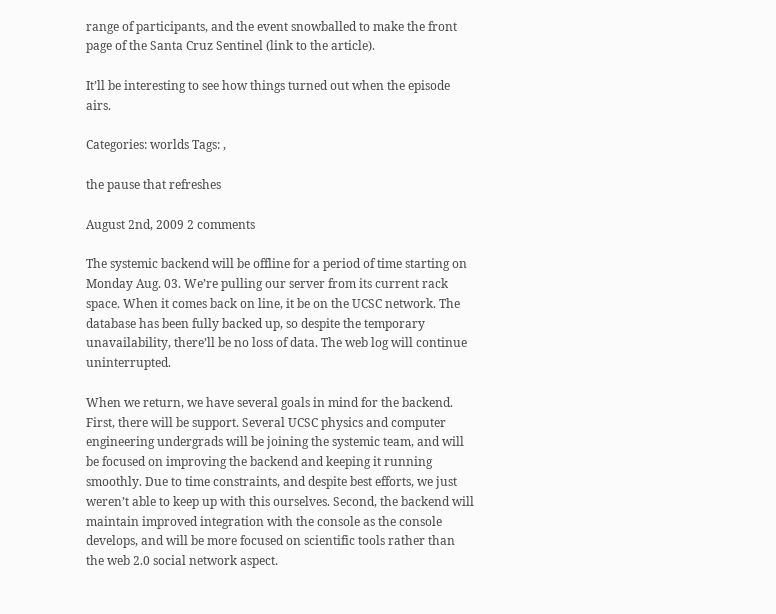range of participants, and the event snowballed to make the front page of the Santa Cruz Sentinel (link to the article).

It’ll be interesting to see how things turned out when the episode airs.

Categories: worlds Tags: ,

the pause that refreshes

August 2nd, 2009 2 comments

The systemic backend will be offline for a period of time starting on Monday Aug. 03. We’re pulling our server from its current rack space. When it comes back on line, it be on the UCSC network. The database has been fully backed up, so despite the temporary unavailability, there’ll be no loss of data. The web log will continue uninterrupted.

When we return, we have several goals in mind for the backend. First, there will be support. Several UCSC physics and computer engineering undergrads will be joining the systemic team, and will be focused on improving the backend and keeping it running smoothly. Due to time constraints, and despite best efforts, we just weren’t able to keep up with this ourselves. Second, the backend will maintain improved integration with the console as the console develops, and will be more focused on scientific tools rather than the web 2.0 social network aspect.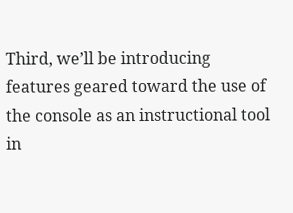Third, we’ll be introducing features geared toward the use of the console as an instructional tool in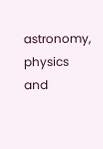astronomy, physics and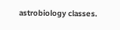astrobiology classes.